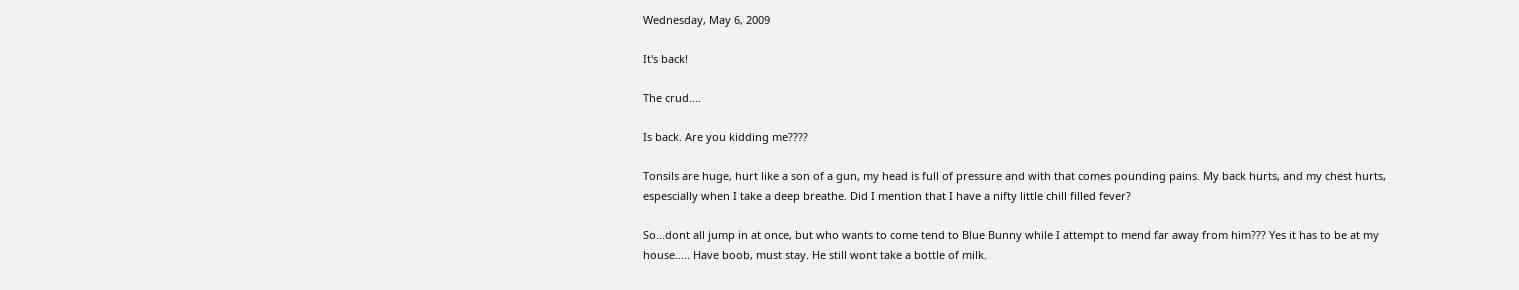Wednesday, May 6, 2009

It's back!

The crud....

Is back. Are you kidding me????

Tonsils are huge, hurt like a son of a gun, my head is full of pressure and with that comes pounding pains. My back hurts, and my chest hurts, espescially when I take a deep breathe. Did I mention that I have a nifty little chill filled fever?

So...dont all jump in at once, but who wants to come tend to Blue Bunny while I attempt to mend far away from him??? Yes it has to be at my house..... Have boob, must stay. He still wont take a bottle of milk.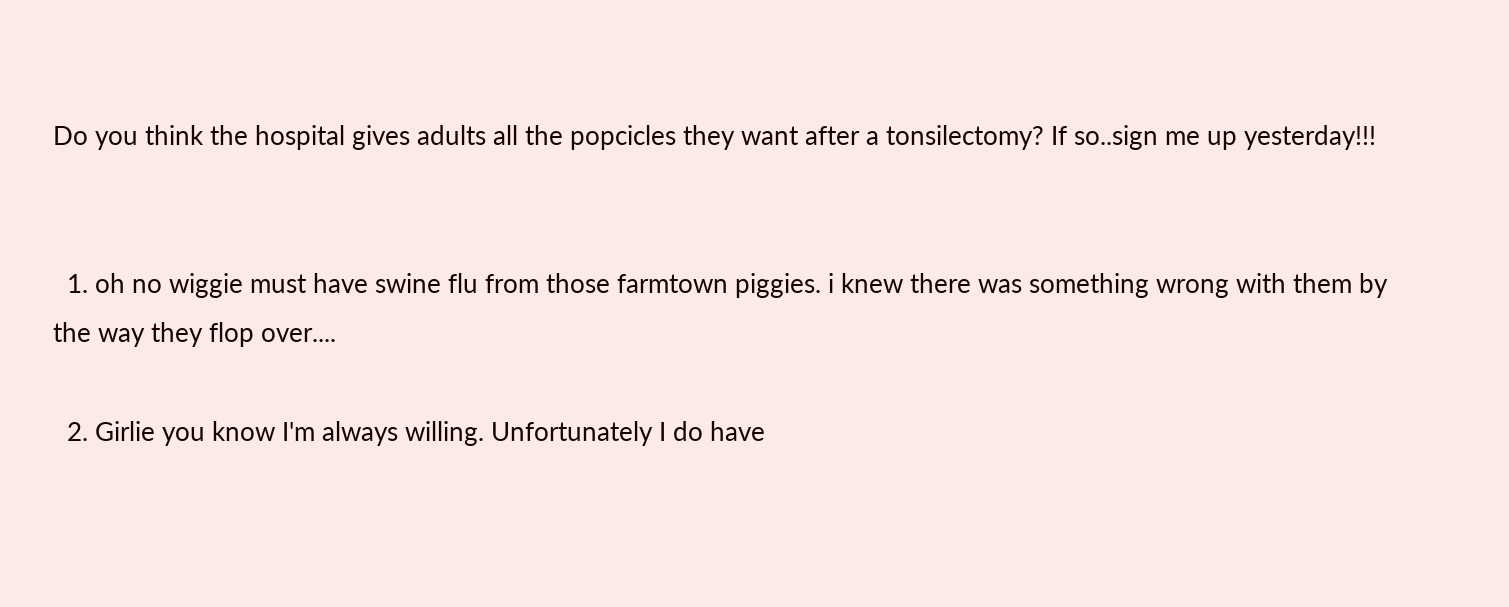Do you think the hospital gives adults all the popcicles they want after a tonsilectomy? If so..sign me up yesterday!!!


  1. oh no wiggie must have swine flu from those farmtown piggies. i knew there was something wrong with them by the way they flop over....

  2. Girlie you know I'm always willing. Unfortunately I do have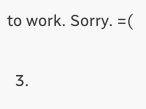to work. Sorry. =(

  3.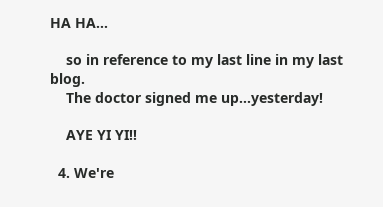HA HA...

    so in reference to my last line in my last blog.
    The doctor signed me up...yesterday!

    AYE YI YI!!

  4. We're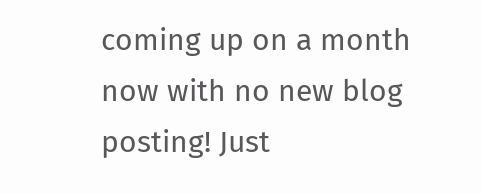coming up on a month now with no new blog posting! Just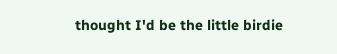thought I'd be the little birdie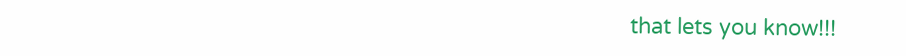that lets you know!!!